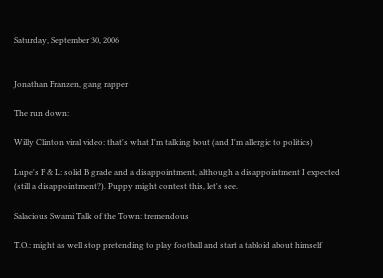Saturday, September 30, 2006


Jonathan Franzen, gang rapper

The run down:

Willy Clinton viral video: that's what I'm talking bout (and I'm allergic to politics)

Lupe's F & L: solid B grade and a disappointment, although a disappointment I expected (still a disappointment?). Puppy might contest this, let's see.

Salacious Swami Talk of the Town: tremendous

T.O.: might as well stop pretending to play football and start a tabloid about himself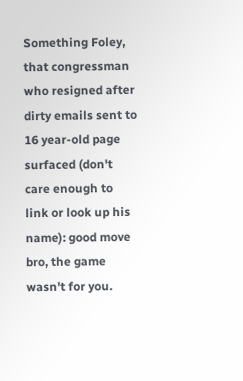Something Foley, that congressman who resigned after dirty emails sent to 16 year-old page surfaced (don't care enough to link or look up his name): good move bro, the game wasn't for you.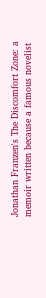Jonathan Franzen's The Discomfort Zone: a memoir written because a famous novelist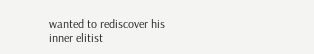wanted to rediscover his inner elitist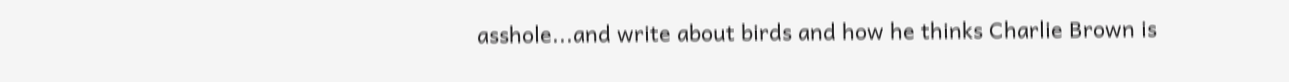asshole...and write about birds and how he thinks Charlie Brown is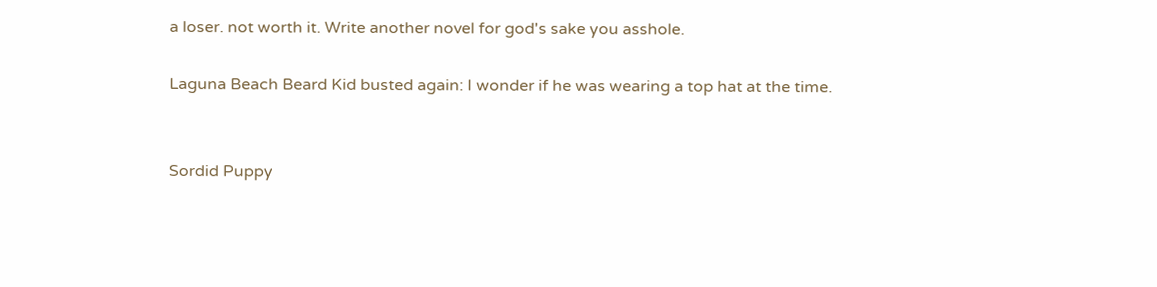a loser. not worth it. Write another novel for god's sake you asshole.

Laguna Beach Beard Kid busted again: I wonder if he was wearing a top hat at the time.


Sordid Puppy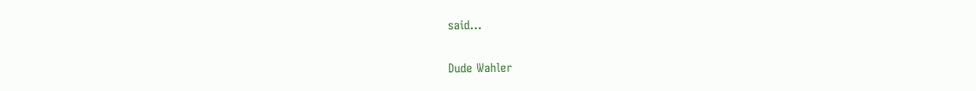said...

Dude Wahler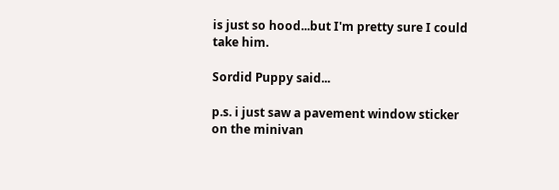is just so hood...but I'm pretty sure I could take him.

Sordid Puppy said...

p.s. i just saw a pavement window sticker on the minivan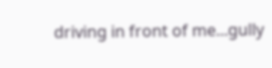driving in front of me...gully